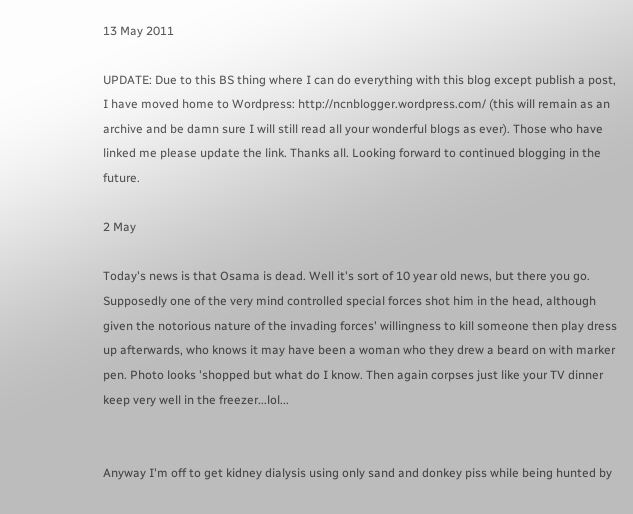13 May 2011

UPDATE: Due to this BS thing where I can do everything with this blog except publish a post, I have moved home to Wordpress: http://ncnblogger.wordpress.com/ (this will remain as an archive and be damn sure I will still read all your wonderful blogs as ever). Those who have linked me please update the link. Thanks all. Looking forward to continued blogging in the future.

2 May

Today's news is that Osama is dead. Well it's sort of 10 year old news, but there you go. Supposedly one of the very mind controlled special forces shot him in the head, although given the notorious nature of the invading forces' willingness to kill someone then play dress up afterwards, who knows it may have been a woman who they drew a beard on with marker pen. Photo looks 'shopped but what do I know. Then again corpses just like your TV dinner keep very well in the freezer...lol...


Anyway I'm off to get kidney dialysis using only sand and donkey piss while being hunted by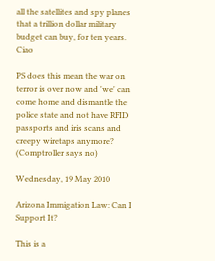all the satellites and spy planes that a trillion dollar military budget can buy, for ten years. Ciao

PS does this mean the war on terror is over now and 'we' can come home and dismantle the police state and not have RFID passports and iris scans and creepy wiretaps anymore? (Comptroller says no)

Wednesday, 19 May 2010

Arizona Immigation Law: Can I Support It?

This is a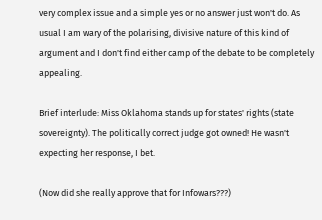very complex issue and a simple yes or no answer just won't do. As usual I am wary of the polarising, divisive nature of this kind of argument and I don't find either camp of the debate to be completely appealing.

Brief interlude: Miss Oklahoma stands up for states' rights (state sovereignty). The politically correct judge got owned! He wasn't expecting her response, I bet.

(Now did she really approve that for Infowars???)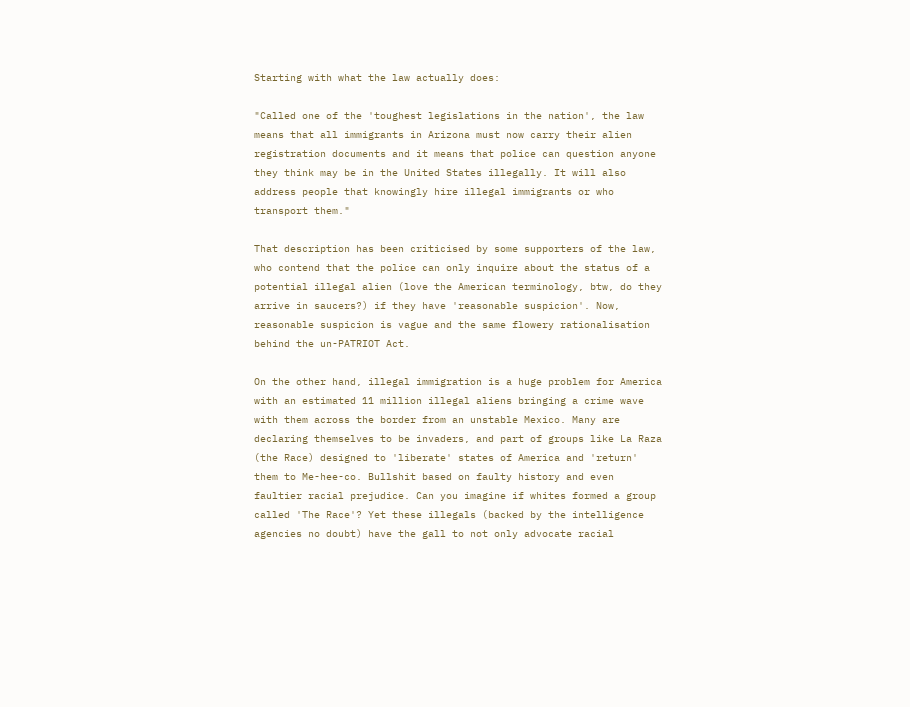Starting with what the law actually does:

"Called one of the 'toughest legislations in the nation', the law means that all immigrants in Arizona must now carry their alien registration documents and it means that police can question anyone they think may be in the United States illegally. It will also address people that knowingly hire illegal immigrants or who transport them."

That description has been criticised by some supporters of the law, who contend that the police can only inquire about the status of a potential illegal alien (love the American terminology, btw, do they arrive in saucers?) if they have 'reasonable suspicion'. Now, reasonable suspicion is vague and the same flowery rationalisation behind the un-PATRIOT Act.

On the other hand, illegal immigration is a huge problem for America with an estimated 11 million illegal aliens bringing a crime wave with them across the border from an unstable Mexico. Many are declaring themselves to be invaders, and part of groups like La Raza (the Race) designed to 'liberate' states of America and 'return' them to Me-hee-co. Bullshit based on faulty history and even faultier racial prejudice. Can you imagine if whites formed a group called 'The Race'? Yet these illegals (backed by the intelligence agencies no doubt) have the gall to not only advocate racial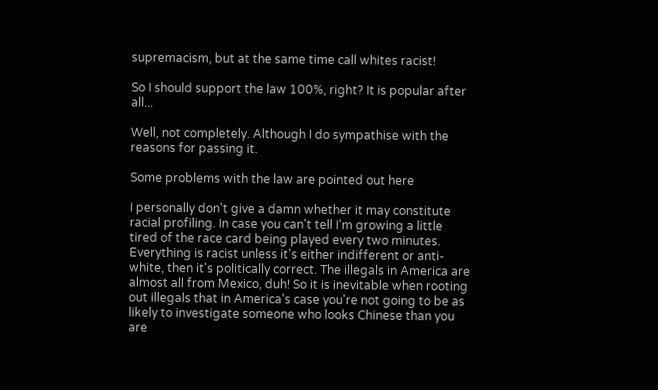supremacism, but at the same time call whites racist!

So I should support the law 100%, right? It is popular after all...

Well, not completely. Although I do sympathise with the reasons for passing it.

Some problems with the law are pointed out here

I personally don't give a damn whether it may constitute racial profiling. In case you can't tell I'm growing a little tired of the race card being played every two minutes. Everything is racist unless it's either indifferent or anti-white, then it's politically correct. The illegals in America are almost all from Mexico, duh! So it is inevitable when rooting out illegals that in America's case you're not going to be as likely to investigate someone who looks Chinese than you are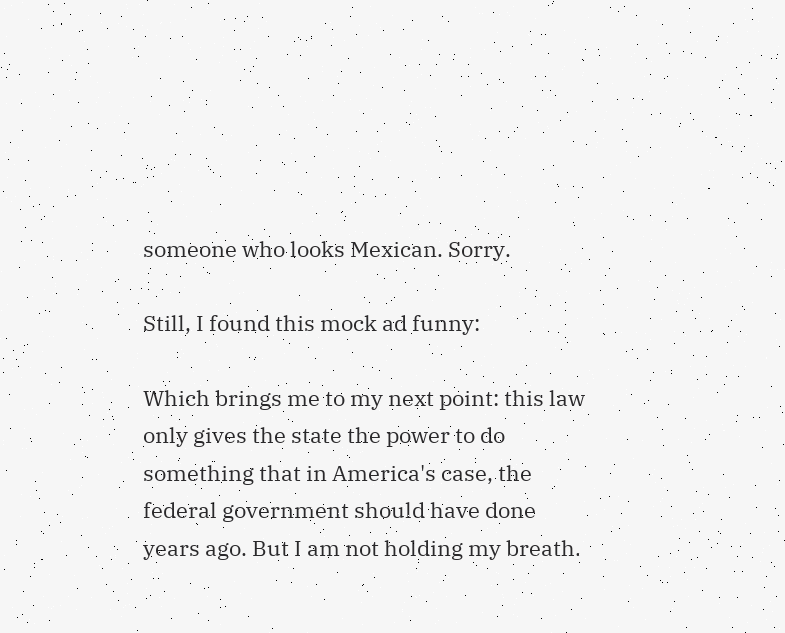someone who looks Mexican. Sorry.

Still, I found this mock ad funny:

Which brings me to my next point: this law only gives the state the power to do something that in America's case, the federal government should have done years ago. But I am not holding my breath.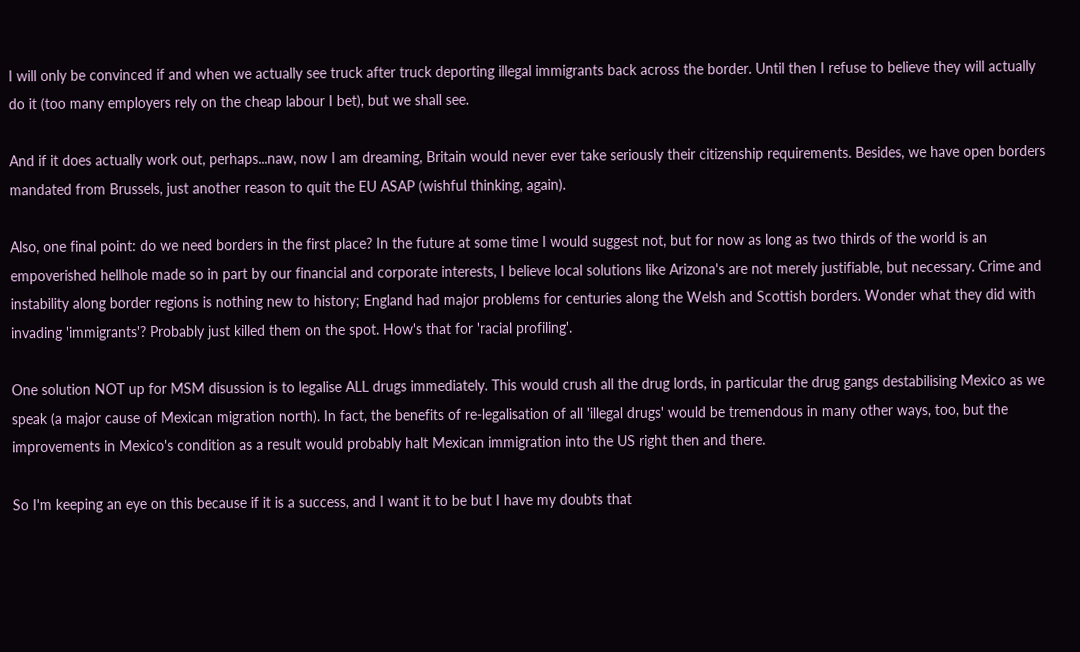I will only be convinced if and when we actually see truck after truck deporting illegal immigrants back across the border. Until then I refuse to believe they will actually do it (too many employers rely on the cheap labour I bet), but we shall see.

And if it does actually work out, perhaps...naw, now I am dreaming, Britain would never ever take seriously their citizenship requirements. Besides, we have open borders mandated from Brussels, just another reason to quit the EU ASAP (wishful thinking, again).

Also, one final point: do we need borders in the first place? In the future at some time I would suggest not, but for now as long as two thirds of the world is an empoverished hellhole made so in part by our financial and corporate interests, I believe local solutions like Arizona's are not merely justifiable, but necessary. Crime and instability along border regions is nothing new to history; England had major problems for centuries along the Welsh and Scottish borders. Wonder what they did with invading 'immigrants'? Probably just killed them on the spot. How's that for 'racial profiling'.

One solution NOT up for MSM disussion is to legalise ALL drugs immediately. This would crush all the drug lords, in particular the drug gangs destabilising Mexico as we speak (a major cause of Mexican migration north). In fact, the benefits of re-legalisation of all 'illegal drugs' would be tremendous in many other ways, too, but the improvements in Mexico's condition as a result would probably halt Mexican immigration into the US right then and there.

So I'm keeping an eye on this because if it is a success, and I want it to be but I have my doubts that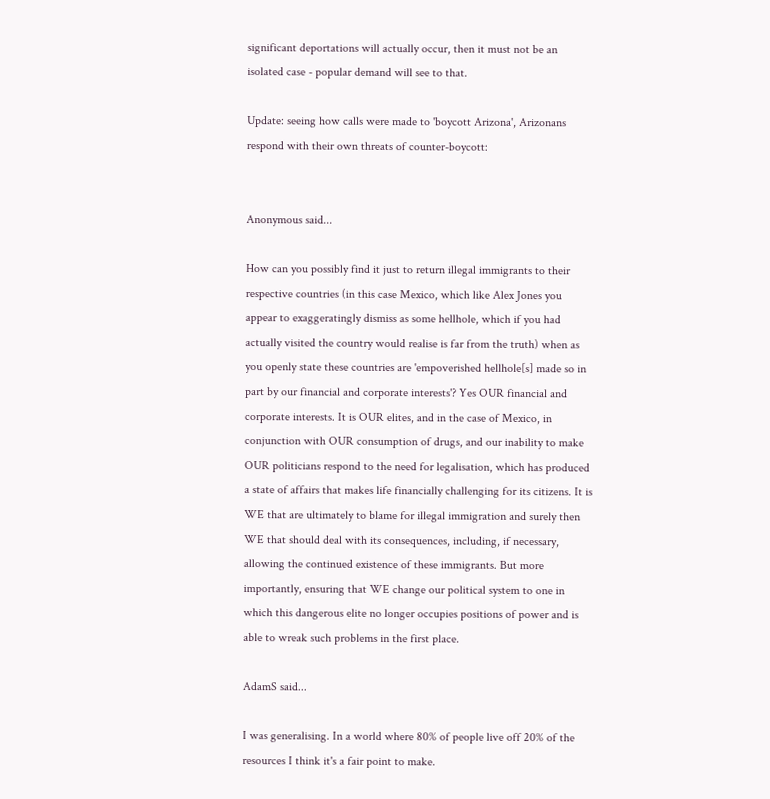significant deportations will actually occur, then it must not be an isolated case - popular demand will see to that.

Update: seeing how calls were made to 'boycott Arizona', Arizonans respond with their own threats of counter-boycott:


Anonymous said...

How can you possibly find it just to return illegal immigrants to their respective countries (in this case Mexico, which like Alex Jones you appear to exaggeratingly dismiss as some hellhole, which if you had actually visited the country would realise is far from the truth) when as you openly state these countries are 'empoverished hellhole[s] made so in part by our financial and corporate interests'? Yes OUR financial and corporate interests. It is OUR elites, and in the case of Mexico, in conjunction with OUR consumption of drugs, and our inability to make OUR politicians respond to the need for legalisation, which has produced a state of affairs that makes life financially challenging for its citizens. It is WE that are ultimately to blame for illegal immigration and surely then WE that should deal with its consequences, including, if necessary, allowing the continued existence of these immigrants. But more importantly, ensuring that WE change our political system to one in which this dangerous elite no longer occupies positions of power and is able to wreak such problems in the first place.

AdamS said...

I was generalising. In a world where 80% of people live off 20% of the resources I think it's a fair point to make.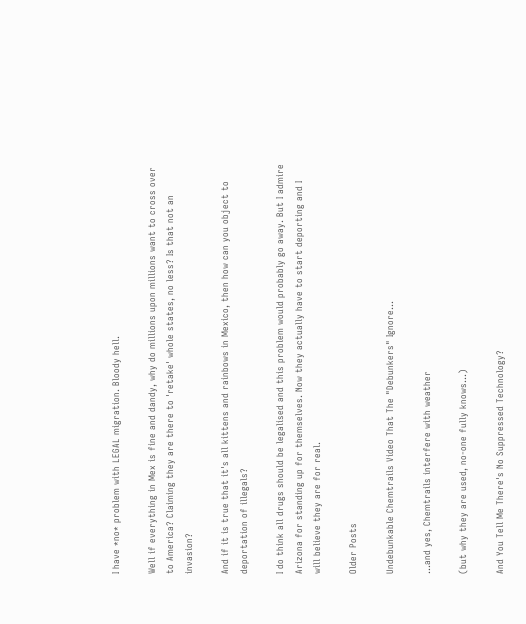I have *no* problem with LEGAL migration. Bloody hell.

Well if everything in Mex is fine and dandy, why do millions upon millions want to cross over to America? Claiming they are there to 'retake' whole states, no less? Is that not an invasion?

And if it is true that it's all kittens and rainbows in Mexico, then how can you object to deportation of illegals?

I do think all drugs should be legalised and this problem would probably go away. But I admire Arizona for standing up for themselves. Now they actually have to start deporting and I will believe they are for real.

Older Posts

Undebunkable Chemtrails Video That The "Debunkers" Ignore...

...and yes, Chemtrails interfere with weather

(but why they are used, no-one fully knows...)

And You Tell Me There's No Suppressed Technology?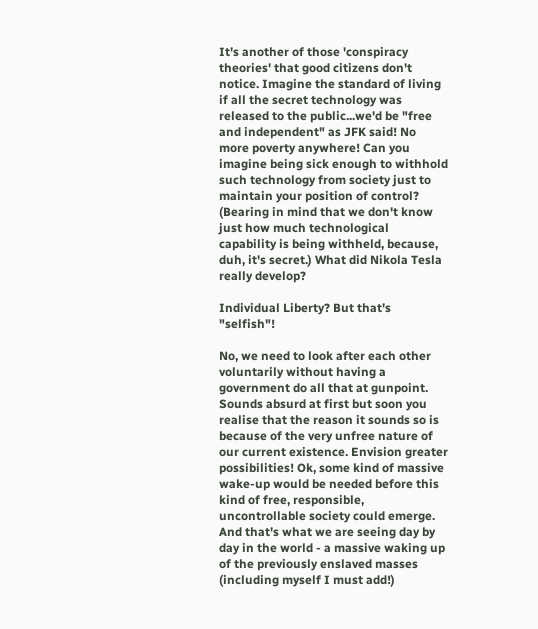It's another of those 'conspiracy theories' that good citizens don't notice. Imagine the standard of living if all the secret technology was released to the public...we'd be "free and independent" as JFK said! No more poverty anywhere! Can you imagine being sick enough to withhold such technology from society just to maintain your position of control? (Bearing in mind that we don't know just how much technological capability is being withheld, because, duh, it's secret.) What did Nikola Tesla really develop?

Individual Liberty? But that's "selfish"!

No, we need to look after each other voluntarily without having a government do all that at gunpoint. Sounds absurd at first but soon you realise that the reason it sounds so is because of the very unfree nature of our current existence. Envision greater possibilities! Ok, some kind of massive wake-up would be needed before this kind of free, responsible, uncontrollable society could emerge. And that's what we are seeing day by day in the world - a massive waking up of the previously enslaved masses (including myself I must add!)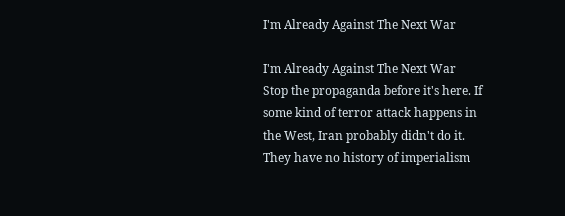I'm Already Against The Next War

I'm Already Against The Next War
Stop the propaganda before it's here. If some kind of terror attack happens in the West, Iran probably didn't do it. They have no history of imperialism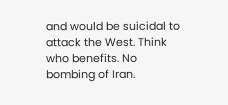and would be suicidal to attack the West. Think who benefits. No bombing of Iran.